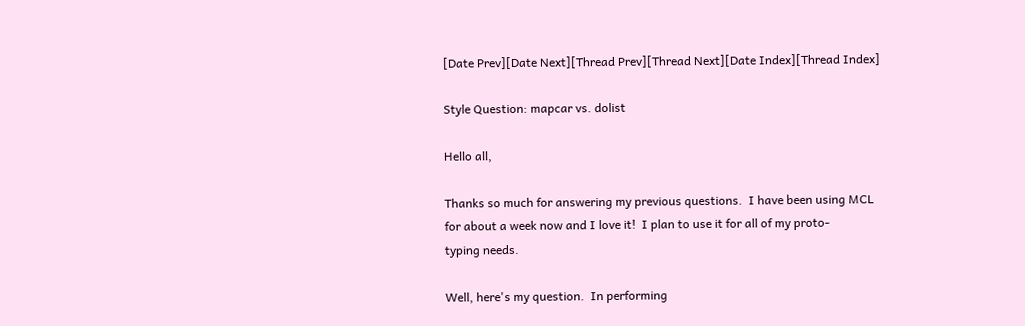[Date Prev][Date Next][Thread Prev][Thread Next][Date Index][Thread Index]

Style Question: mapcar vs. dolist

Hello all,

Thanks so much for answering my previous questions.  I have been using MCL
for about a week now and I love it!  I plan to use it for all of my proto-
typing needs.

Well, here's my question.  In performing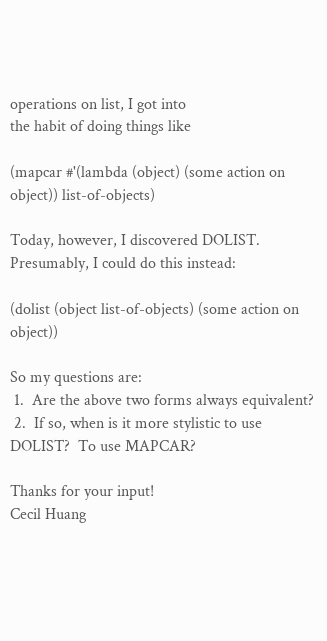operations on list, I got into
the habit of doing things like

(mapcar #'(lambda (object) (some action on object)) list-of-objects)

Today, however, I discovered DOLIST.  Presumably, I could do this instead:

(dolist (object list-of-objects) (some action on object))

So my questions are:
 1.  Are the above two forms always equivalent?
 2.  If so, when is it more stylistic to use DOLIST?  To use MAPCAR?

Thanks for your input!
Cecil Huang